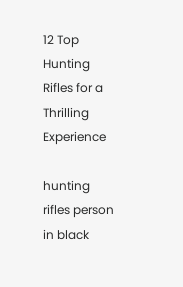12 Top Hunting Rifles for a Thrilling Experience

hunting rifles person in black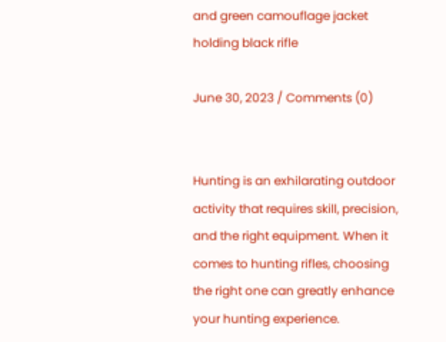and green camouflage jacket holding black rifle

June 30, 2023 / Comments (0)


Hunting is an exhilarating outdoor activity that requires skill, precision, and the right equipment. When it comes to hunting rifles, choosing the right one can greatly enhance your hunting experience.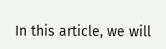In this article, we will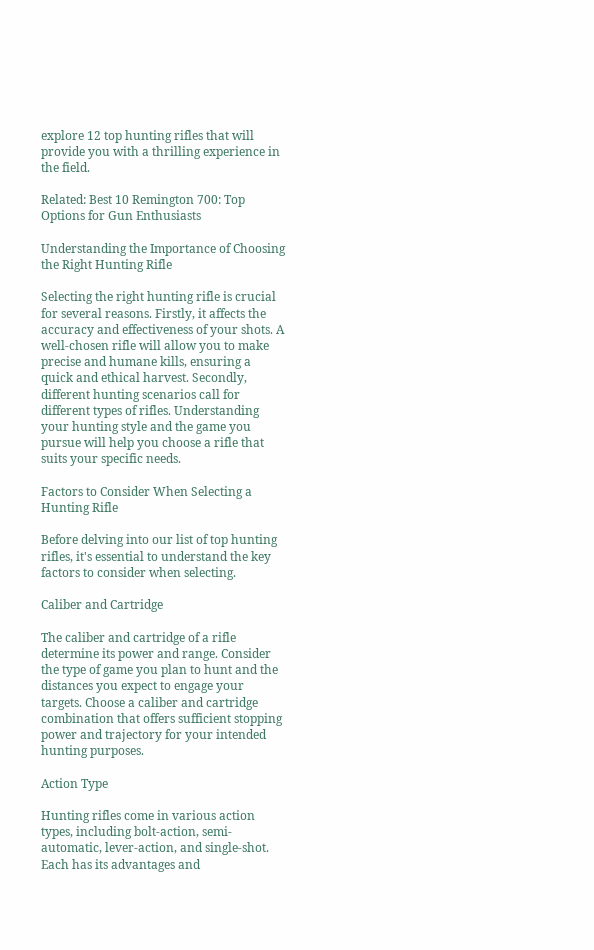explore 12 top hunting rifles that will provide you with a thrilling experience in the field.

Related: Best 10 Remington 700: Top Options for Gun Enthusiasts

Understanding the Importance of Choosing the Right Hunting Rifle

Selecting the right hunting rifle is crucial for several reasons. Firstly, it affects the accuracy and effectiveness of your shots. A well-chosen rifle will allow you to make precise and humane kills, ensuring a quick and ethical harvest. Secondly, different hunting scenarios call for different types of rifles. Understanding your hunting style and the game you pursue will help you choose a rifle that suits your specific needs.

Factors to Consider When Selecting a Hunting Rifle

Before delving into our list of top hunting rifles, it's essential to understand the key factors to consider when selecting.

Caliber and Cartridge

The caliber and cartridge of a rifle determine its power and range. Consider the type of game you plan to hunt and the distances you expect to engage your targets. Choose a caliber and cartridge combination that offers sufficient stopping power and trajectory for your intended hunting purposes.

Action Type

Hunting rifles come in various action types, including bolt-action, semi-automatic, lever-action, and single-shot. Each has its advantages and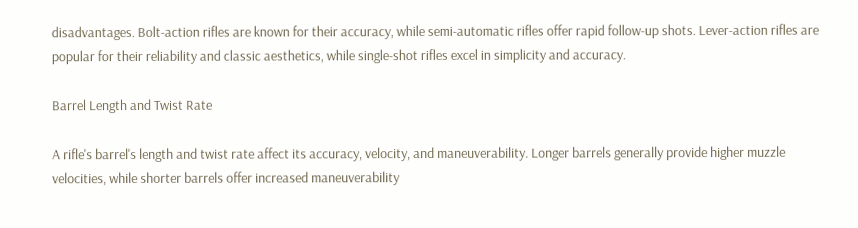disadvantages. Bolt-action rifles are known for their accuracy, while semi-automatic rifles offer rapid follow-up shots. Lever-action rifles are popular for their reliability and classic aesthetics, while single-shot rifles excel in simplicity and accuracy.

Barrel Length and Twist Rate

A rifle's barrel's length and twist rate affect its accuracy, velocity, and maneuverability. Longer barrels generally provide higher muzzle velocities, while shorter barrels offer increased maneuverability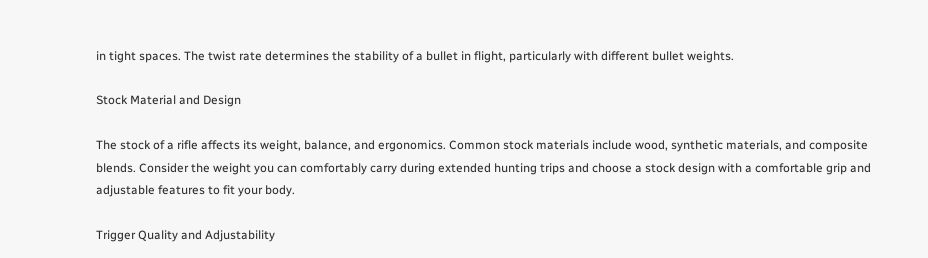in tight spaces. The twist rate determines the stability of a bullet in flight, particularly with different bullet weights.

Stock Material and Design

The stock of a rifle affects its weight, balance, and ergonomics. Common stock materials include wood, synthetic materials, and composite blends. Consider the weight you can comfortably carry during extended hunting trips and choose a stock design with a comfortable grip and adjustable features to fit your body.

Trigger Quality and Adjustability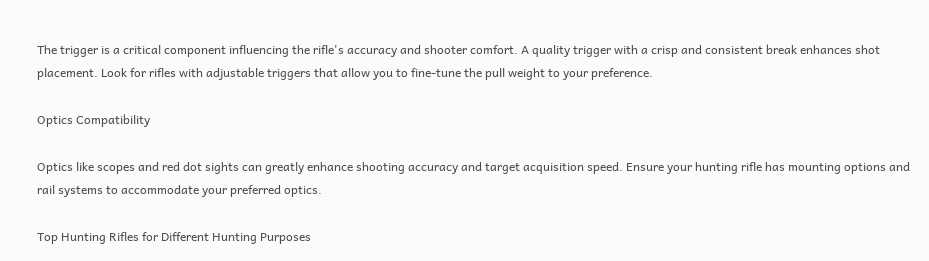The trigger is a critical component influencing the rifle's accuracy and shooter comfort. A quality trigger with a crisp and consistent break enhances shot placement. Look for rifles with adjustable triggers that allow you to fine-tune the pull weight to your preference.

Optics Compatibility

Optics like scopes and red dot sights can greatly enhance shooting accuracy and target acquisition speed. Ensure your hunting rifle has mounting options and rail systems to accommodate your preferred optics.

Top Hunting Rifles for Different Hunting Purposes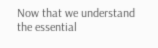Now that we understand the essential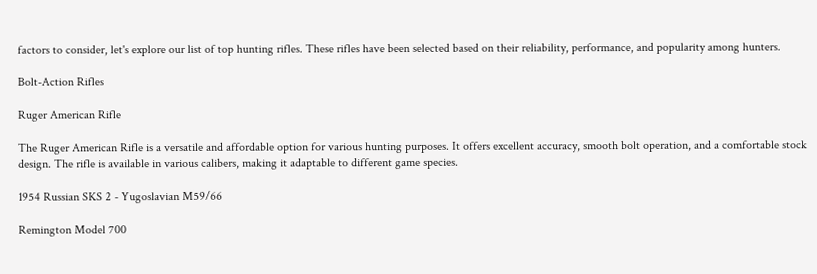factors to consider, let's explore our list of top hunting rifles. These rifles have been selected based on their reliability, performance, and popularity among hunters.

Bolt-Action Rifles

Ruger American Rifle

The Ruger American Rifle is a versatile and affordable option for various hunting purposes. It offers excellent accuracy, smooth bolt operation, and a comfortable stock design. The rifle is available in various calibers, making it adaptable to different game species.

1954 Russian SKS 2 - Yugoslavian M59/66

Remington Model 700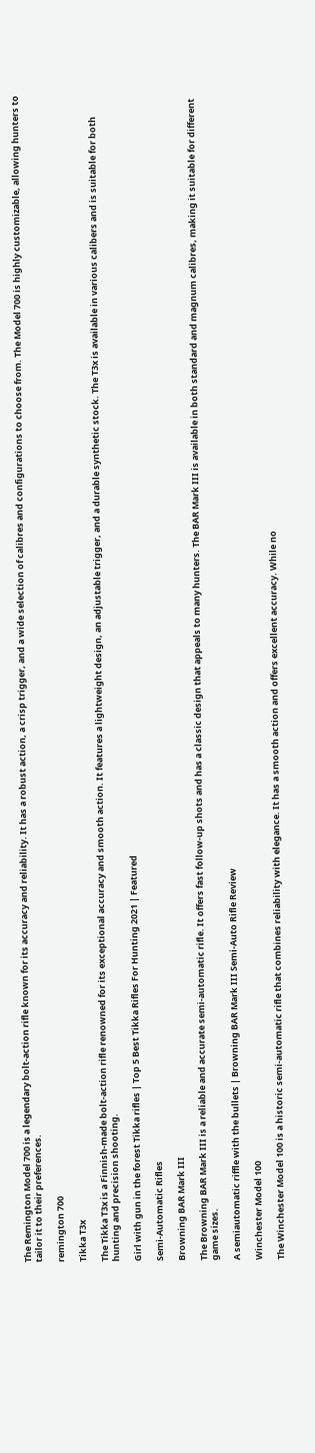The Remington Model 700 is a legendary bolt-action rifle known for its accuracy and reliability. It has a robust action, a crisp trigger, and a wide selection of calibres and configurations to choose from. The Model 700 is highly customizable, allowing hunters to tailor it to their preferences.

remington 700

Tikka T3x

The Tikka T3x is a Finnish-made bolt-action rifle renowned for its exceptional accuracy and smooth action. It features a lightweight design, an adjustable trigger, and a durable synthetic stock. The T3x is available in various calibers and is suitable for both hunting and precision shooting.

Girl with gun in the forest Tikka rifles | Top 5 Best Tikka Rifles For Hunting 2021 | Featured

Semi-Automatic Rifles

Browning BAR Mark III

The Browning BAR Mark III is a reliable and accurate semi-automatic rifle. It offers fast follow-up shots and has a classic design that appeals to many hunters. The BAR Mark III is available in both standard and magnum calibres, making it suitable for different game sizes.

A semiautomatic riffle with the bullets | Browning BAR Mark III Semi-Auto Rifle Review

Winchester Model 100

The Winchester Model 100 is a historic semi-automatic rifle that combines reliability with elegance. It has a smooth action and offers excellent accuracy. While no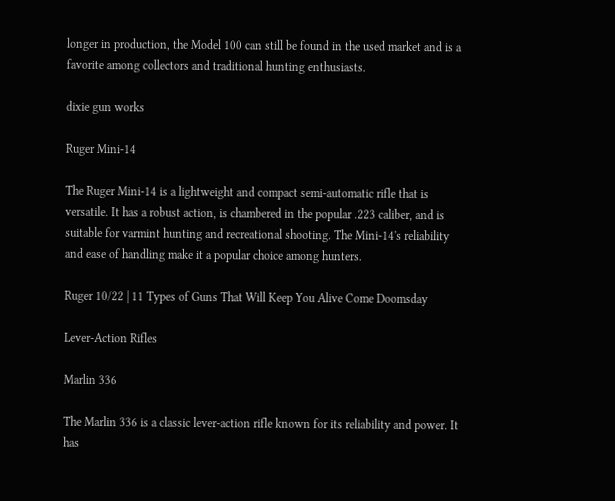longer in production, the Model 100 can still be found in the used market and is a favorite among collectors and traditional hunting enthusiasts.

dixie gun works

Ruger Mini-14

The Ruger Mini-14 is a lightweight and compact semi-automatic rifle that is versatile. It has a robust action, is chambered in the popular .223 caliber, and is suitable for varmint hunting and recreational shooting. The Mini-14's reliability and ease of handling make it a popular choice among hunters.

Ruger 10/22 | 11 Types of Guns That Will Keep You Alive Come Doomsday

Lever-Action Rifles

Marlin 336

The Marlin 336 is a classic lever-action rifle known for its reliability and power. It has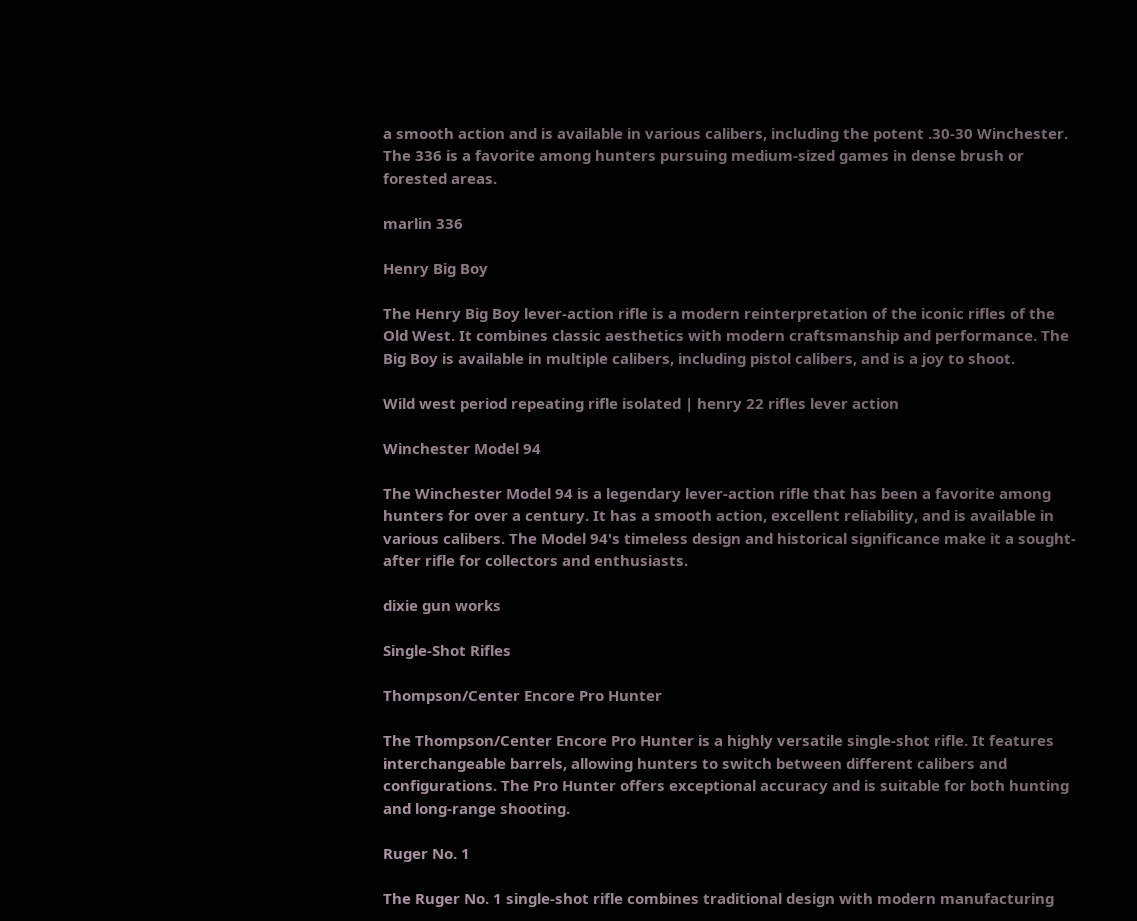a smooth action and is available in various calibers, including the potent .30-30 Winchester. The 336 is a favorite among hunters pursuing medium-sized games in dense brush or forested areas.

marlin 336

Henry Big Boy

The Henry Big Boy lever-action rifle is a modern reinterpretation of the iconic rifles of the Old West. It combines classic aesthetics with modern craftsmanship and performance. The Big Boy is available in multiple calibers, including pistol calibers, and is a joy to shoot.

Wild west period repeating rifle isolated | henry 22 rifles lever action

Winchester Model 94

The Winchester Model 94 is a legendary lever-action rifle that has been a favorite among hunters for over a century. It has a smooth action, excellent reliability, and is available in various calibers. The Model 94's timeless design and historical significance make it a sought-after rifle for collectors and enthusiasts.

dixie gun works

Single-Shot Rifles

Thompson/Center Encore Pro Hunter

The Thompson/Center Encore Pro Hunter is a highly versatile single-shot rifle. It features interchangeable barrels, allowing hunters to switch between different calibers and configurations. The Pro Hunter offers exceptional accuracy and is suitable for both hunting and long-range shooting.

Ruger No. 1

The Ruger No. 1 single-shot rifle combines traditional design with modern manufacturing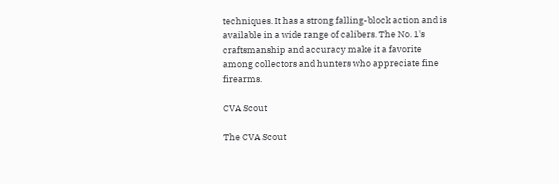techniques. It has a strong falling-block action and is available in a wide range of calibers. The No. 1's craftsmanship and accuracy make it a favorite among collectors and hunters who appreciate fine firearms.

CVA Scout

The CVA Scout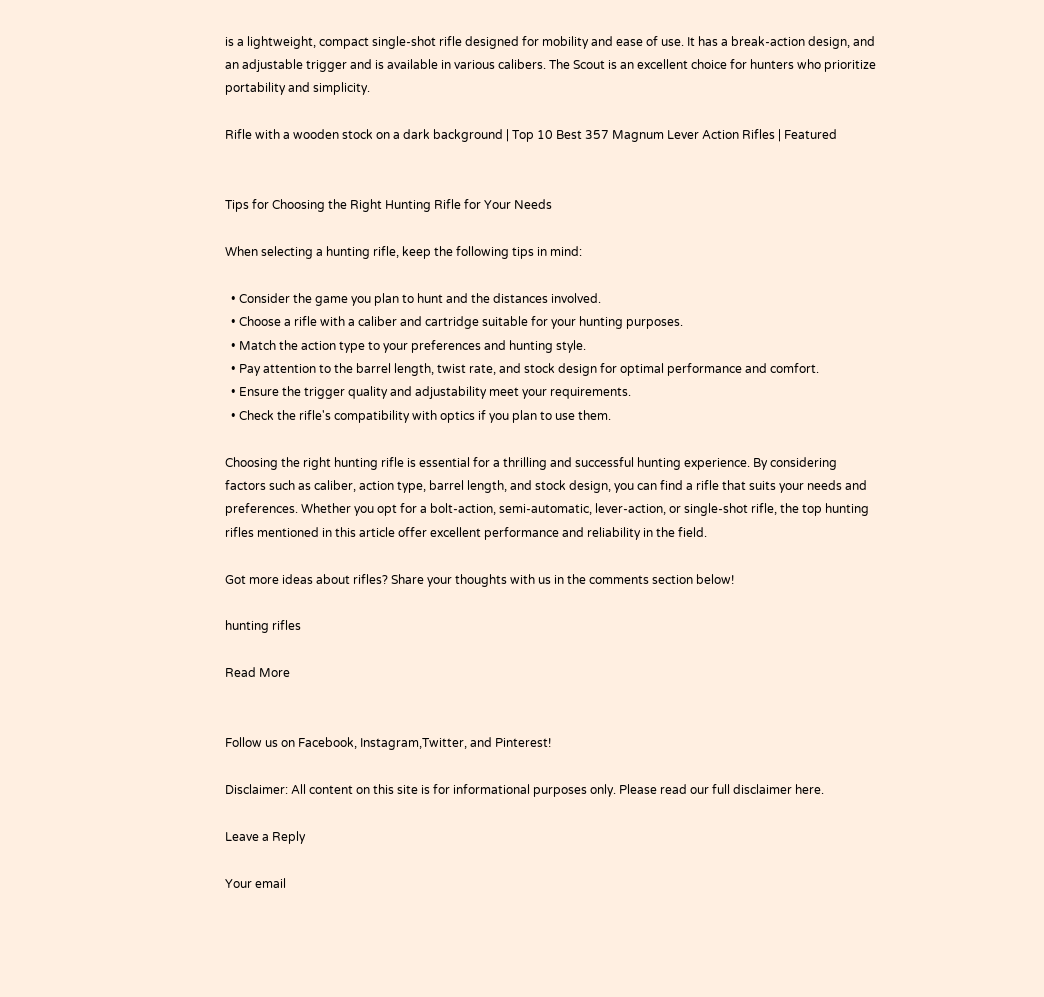is a lightweight, compact single-shot rifle designed for mobility and ease of use. It has a break-action design, and an adjustable trigger and is available in various calibers. The Scout is an excellent choice for hunters who prioritize portability and simplicity.

Rifle with a wooden stock on a dark background | Top 10 Best 357 Magnum Lever Action Rifles | Featured


Tips for Choosing the Right Hunting Rifle for Your Needs

When selecting a hunting rifle, keep the following tips in mind:

  • Consider the game you plan to hunt and the distances involved.
  • Choose a rifle with a caliber and cartridge suitable for your hunting purposes.
  • Match the action type to your preferences and hunting style.
  • Pay attention to the barrel length, twist rate, and stock design for optimal performance and comfort.
  • Ensure the trigger quality and adjustability meet your requirements.
  • Check the rifle's compatibility with optics if you plan to use them.

Choosing the right hunting rifle is essential for a thrilling and successful hunting experience. By considering factors such as caliber, action type, barrel length, and stock design, you can find a rifle that suits your needs and preferences. Whether you opt for a bolt-action, semi-automatic, lever-action, or single-shot rifle, the top hunting rifles mentioned in this article offer excellent performance and reliability in the field.

Got more ideas about rifles? Share your thoughts with us in the comments section below!

hunting rifles

Read More


Follow us on Facebook, Instagram,Twitter, and Pinterest!

Disclaimer: All content on this site is for informational purposes only. Please read our full disclaimer here.

Leave a Reply

Your email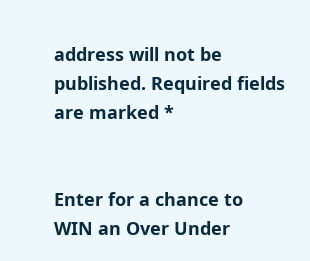address will not be published. Required fields are marked *


Enter for a chance to WIN an Over Under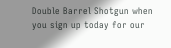Double Barrel Shotgun when you sign up today for our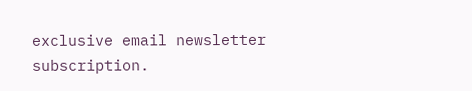exclusive email newsletter subscription.